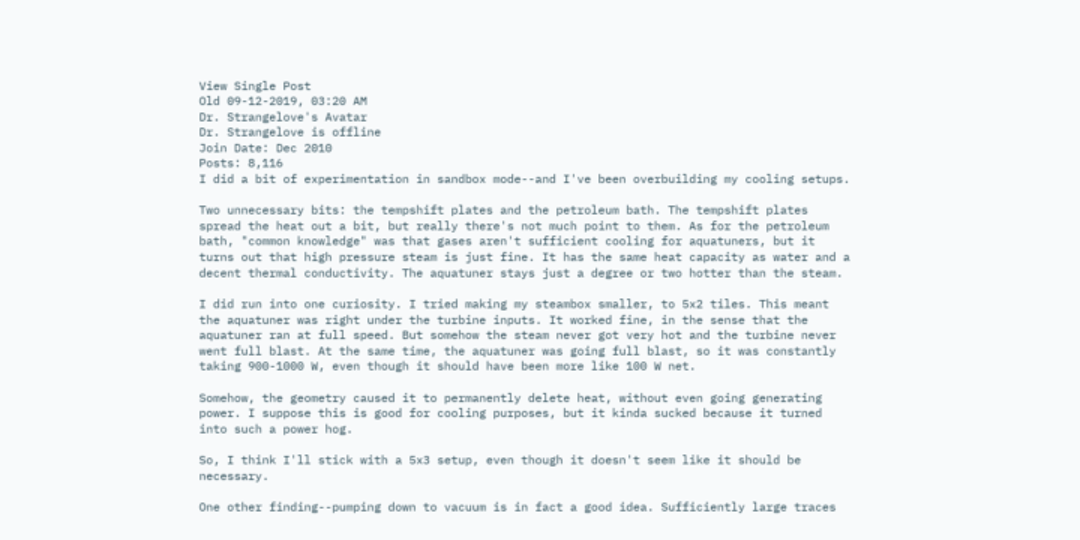View Single Post
Old 09-12-2019, 03:20 AM
Dr. Strangelove's Avatar
Dr. Strangelove is offline
Join Date: Dec 2010
Posts: 8,116
I did a bit of experimentation in sandbox mode--and I've been overbuilding my cooling setups.

Two unnecessary bits: the tempshift plates and the petroleum bath. The tempshift plates spread the heat out a bit, but really there's not much point to them. As for the petroleum bath, "common knowledge" was that gases aren't sufficient cooling for aquatuners, but it turns out that high pressure steam is just fine. It has the same heat capacity as water and a decent thermal conductivity. The aquatuner stays just a degree or two hotter than the steam.

I did run into one curiosity. I tried making my steambox smaller, to 5x2 tiles. This meant the aquatuner was right under the turbine inputs. It worked fine, in the sense that the aquatuner ran at full speed. But somehow the steam never got very hot and the turbine never went full blast. At the same time, the aquatuner was going full blast, so it was constantly taking 900-1000 W, even though it should have been more like 100 W net.

Somehow, the geometry caused it to permanently delete heat, without even going generating power. I suppose this is good for cooling purposes, but it kinda sucked because it turned into such a power hog.

So, I think I'll stick with a 5x3 setup, even though it doesn't seem like it should be necessary.

One other finding--pumping down to vacuum is in fact a good idea. Sufficiently large traces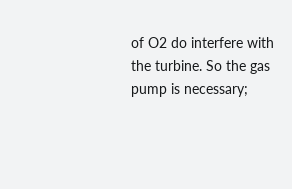of O2 do interfere with the turbine. So the gas pump is necessary;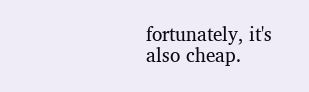fortunately, it's also cheap.